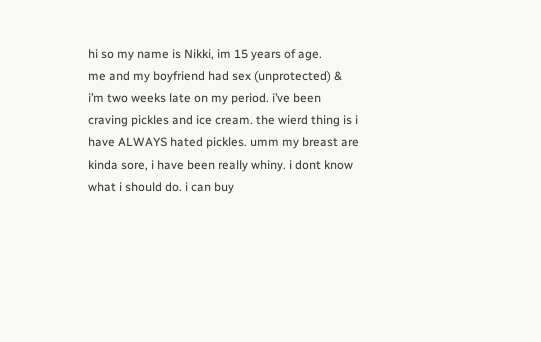hi so my name is Nikki, im 15 years of age.
me and my boyfriend had sex (unprotected) & i’m two weeks late on my period. i’ve been craving pickles and ice cream. the wierd thing is i have ALWAYS hated pickles. umm my breast are kinda sore, i have been really whiny. i dont know what i should do. i can buy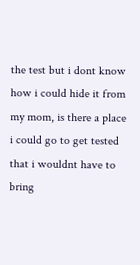the test but i dont know how i could hide it from my mom, is there a place i could go to get tested that i wouldnt have to bring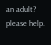an adult? please help.